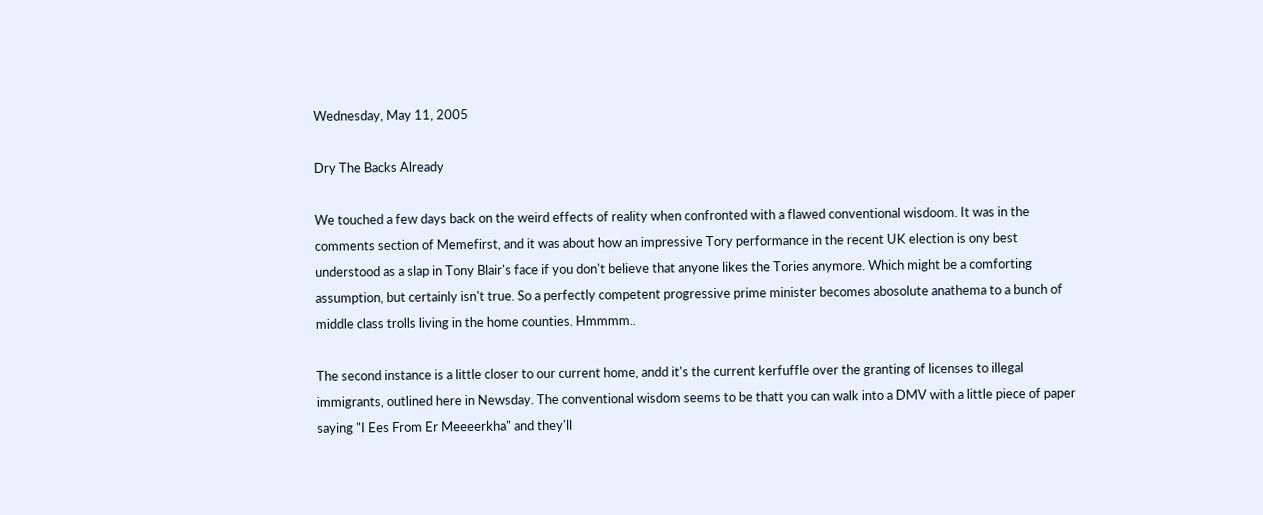Wednesday, May 11, 2005

Dry The Backs Already

We touched a few days back on the weird effects of reality when confronted with a flawed conventional wisdoom. It was in the comments section of Memefirst, and it was about how an impressive Tory performance in the recent UK election is ony best understood as a slap in Tony Blair's face if you don't believe that anyone likes the Tories anymore. Which might be a comforting assumption, but certainly isn't true. So a perfectly competent progressive prime minister becomes abosolute anathema to a bunch of middle class trolls living in the home counties. Hmmmm..

The second instance is a little closer to our current home, andd it's the current kerfuffle over the granting of licenses to illegal immigrants, outlined here in Newsday. The conventional wisdom seems to be thatt you can walk into a DMV with a little piece of paper saying "I Ees From Er Meeeerkha" and they'll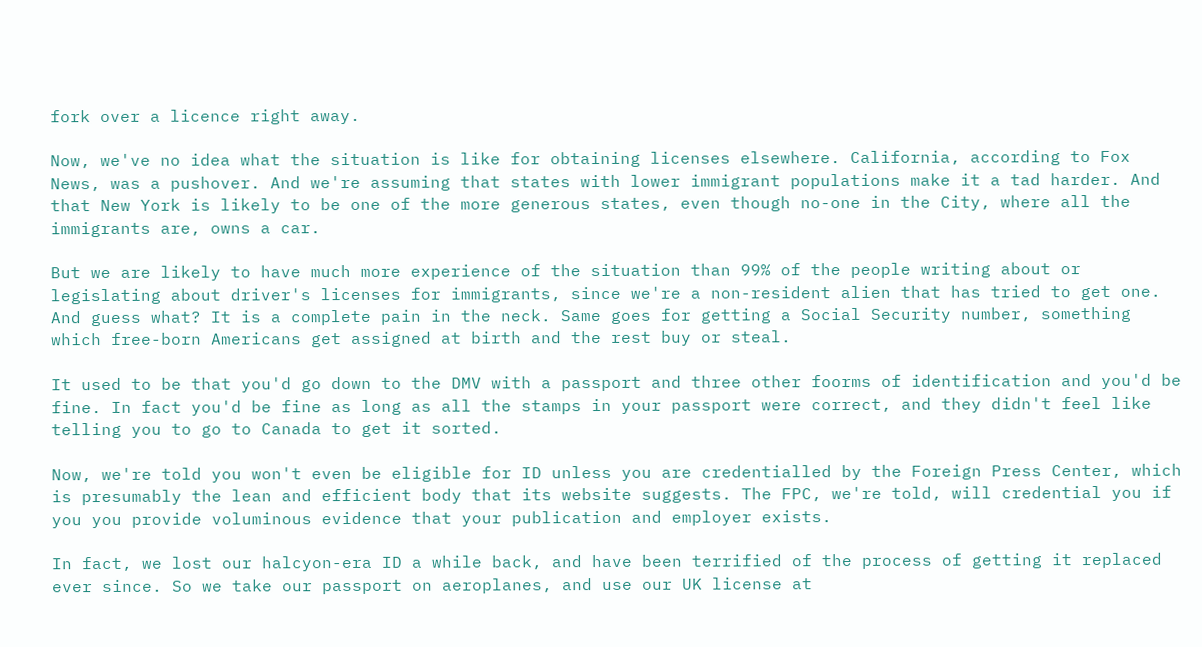fork over a licence right away.

Now, we've no idea what the situation is like for obtaining licenses elsewhere. California, according to Fox News, was a pushover. And we're assuming that states with lower immigrant populations make it a tad harder. And that New York is likely to be one of the more generous states, even though no-one in the City, where all the immigrants are, owns a car.

But we are likely to have much more experience of the situation than 99% of the people writing about or legislating about driver's licenses for immigrants, since we're a non-resident alien that has tried to get one. And guess what? It is a complete pain in the neck. Same goes for getting a Social Security number, something which free-born Americans get assigned at birth and the rest buy or steal.

It used to be that you'd go down to the DMV with a passport and three other foorms of identification and you'd be fine. In fact you'd be fine as long as all the stamps in your passport were correct, and they didn't feel like telling you to go to Canada to get it sorted.

Now, we're told you won't even be eligible for ID unless you are credentialled by the Foreign Press Center, which is presumably the lean and efficient body that its website suggests. The FPC, we're told, will credential you if you you provide voluminous evidence that your publication and employer exists.

In fact, we lost our halcyon-era ID a while back, and have been terrified of the process of getting it replaced ever since. So we take our passport on aeroplanes, and use our UK license at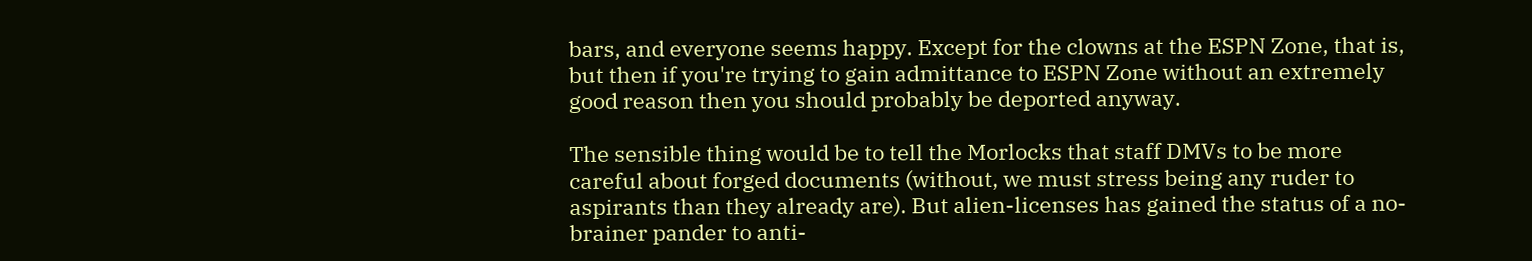bars, and everyone seems happy. Except for the clowns at the ESPN Zone, that is, but then if you're trying to gain admittance to ESPN Zone without an extremely good reason then you should probably be deported anyway.

The sensible thing would be to tell the Morlocks that staff DMVs to be more careful about forged documents (without, we must stress being any ruder to aspirants than they already are). But alien-licenses has gained the status of a no-brainer pander to anti-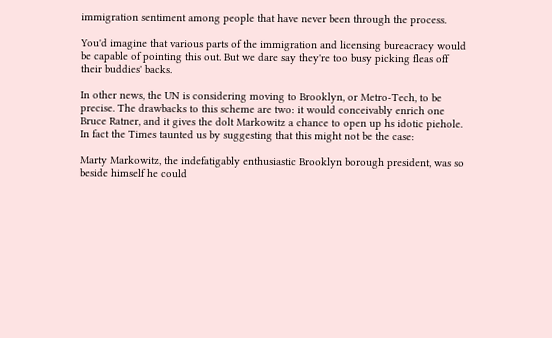immigration sentiment among people that have never been through the process.

You'd imagine that various parts of the immigration and licensing bureacracy would be capable of pointing this out. But we dare say they're too busy picking fleas off their buddies' backs.

In other news, the UN is considering moving to Brooklyn, or Metro-Tech, to be precise. The drawbacks to this scheme are two: it would conceivably enrich one Bruce Ratner, and it gives the dolt Markowitz a chance to open up hs idotic piehole. In fact the Times taunted us by suggesting that this might not be the case:

Marty Markowitz, the indefatigably enthusiastic Brooklyn borough president, was so beside himself he could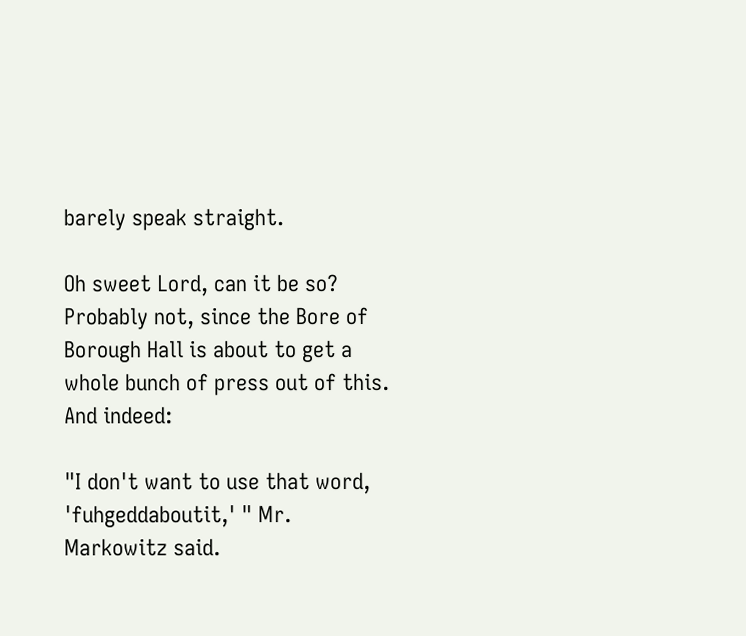barely speak straight.

Oh sweet Lord, can it be so? Probably not, since the Bore of Borough Hall is about to get a whole bunch of press out of this. And indeed:

"I don't want to use that word, 'fuhgeddaboutit,' " Mr. Markowitz said.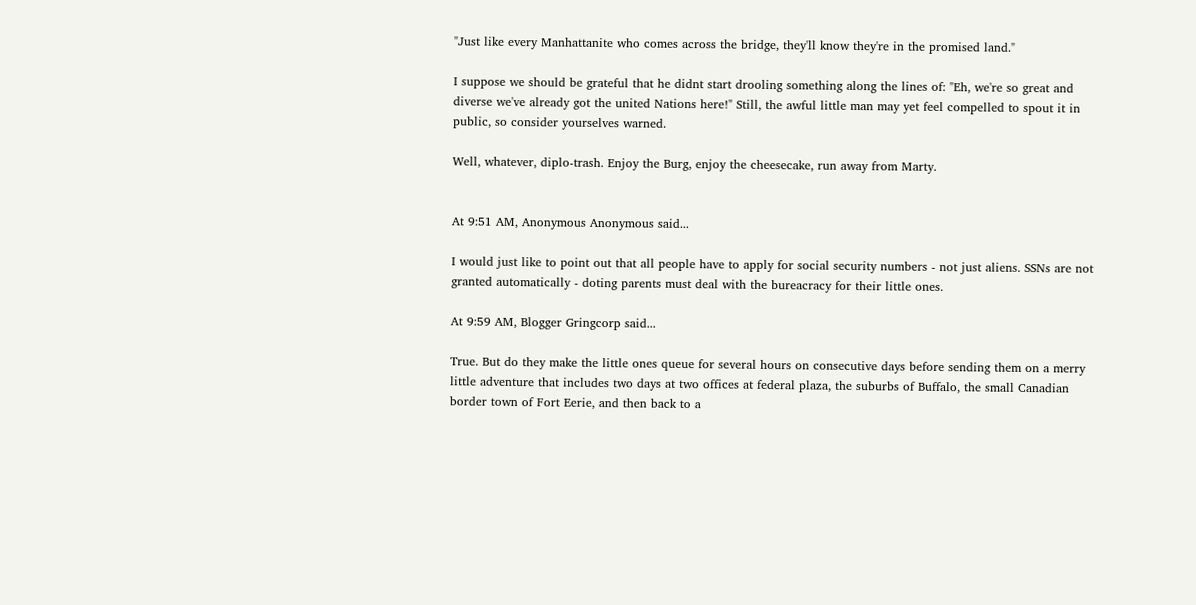"Just like every Manhattanite who comes across the bridge, they'll know they're in the promised land."

I suppose we should be grateful that he didnt start drooling something along the lines of: "Eh, we're so great and diverse we've already got the united Nations here!" Still, the awful little man may yet feel compelled to spout it in public, so consider yourselves warned.

Well, whatever, diplo-trash. Enjoy the Burg, enjoy the cheesecake, run away from Marty.


At 9:51 AM, Anonymous Anonymous said...

I would just like to point out that all people have to apply for social security numbers - not just aliens. SSNs are not granted automatically - doting parents must deal with the bureacracy for their little ones.

At 9:59 AM, Blogger Gringcorp said...

True. But do they make the little ones queue for several hours on consecutive days before sending them on a merry little adventure that includes two days at two offices at federal plaza, the suburbs of Buffalo, the small Canadian border town of Fort Eerie, and then back to a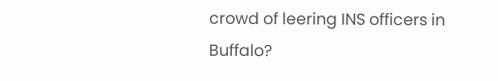crowd of leering INS officers in Buffalo?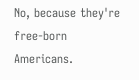No, because they're free-born Americans.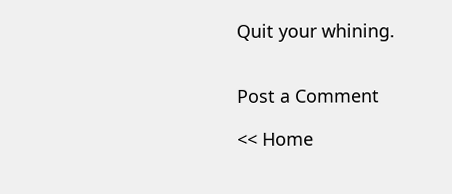Quit your whining.


Post a Comment

<< Home